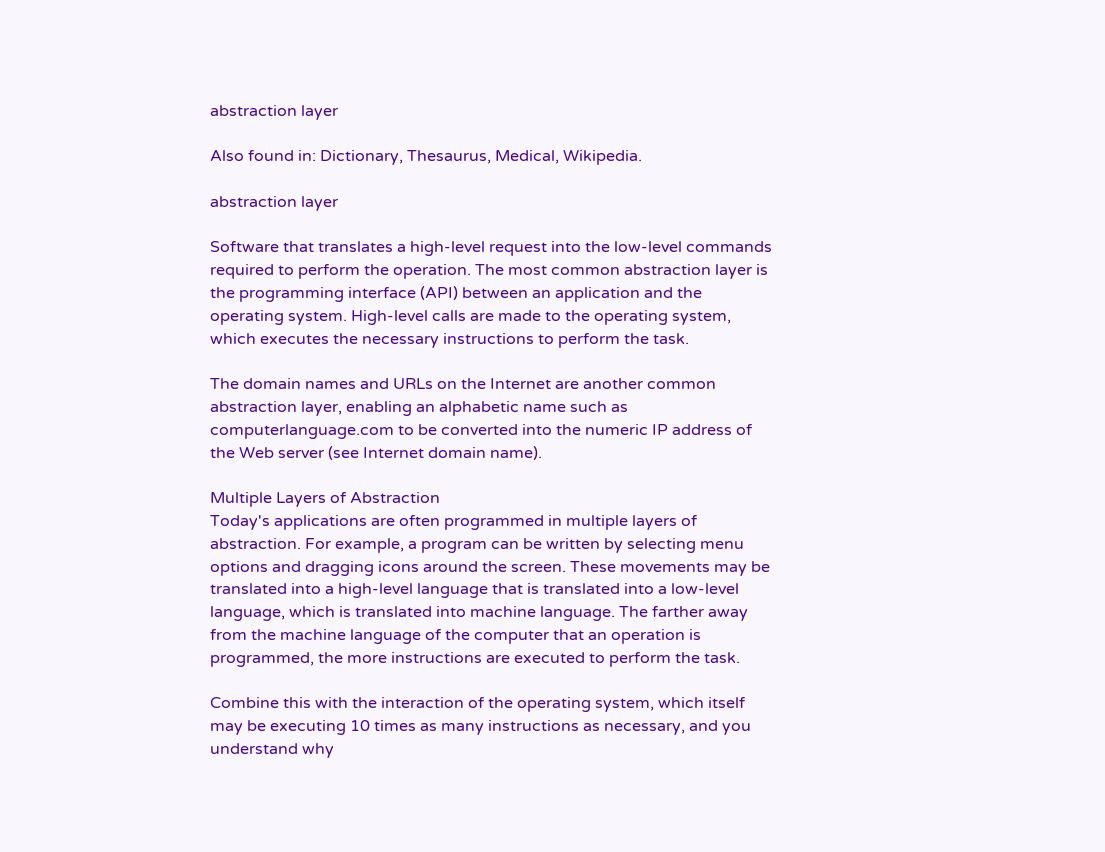abstraction layer

Also found in: Dictionary, Thesaurus, Medical, Wikipedia.

abstraction layer

Software that translates a high-level request into the low-level commands required to perform the operation. The most common abstraction layer is the programming interface (API) between an application and the operating system. High-level calls are made to the operating system, which executes the necessary instructions to perform the task.

The domain names and URLs on the Internet are another common abstraction layer, enabling an alphabetic name such as computerlanguage.com to be converted into the numeric IP address of the Web server (see Internet domain name).

Multiple Layers of Abstraction
Today's applications are often programmed in multiple layers of abstraction. For example, a program can be written by selecting menu options and dragging icons around the screen. These movements may be translated into a high-level language that is translated into a low-level language, which is translated into machine language. The farther away from the machine language of the computer that an operation is programmed, the more instructions are executed to perform the task.

Combine this with the interaction of the operating system, which itself may be executing 10 times as many instructions as necessary, and you understand why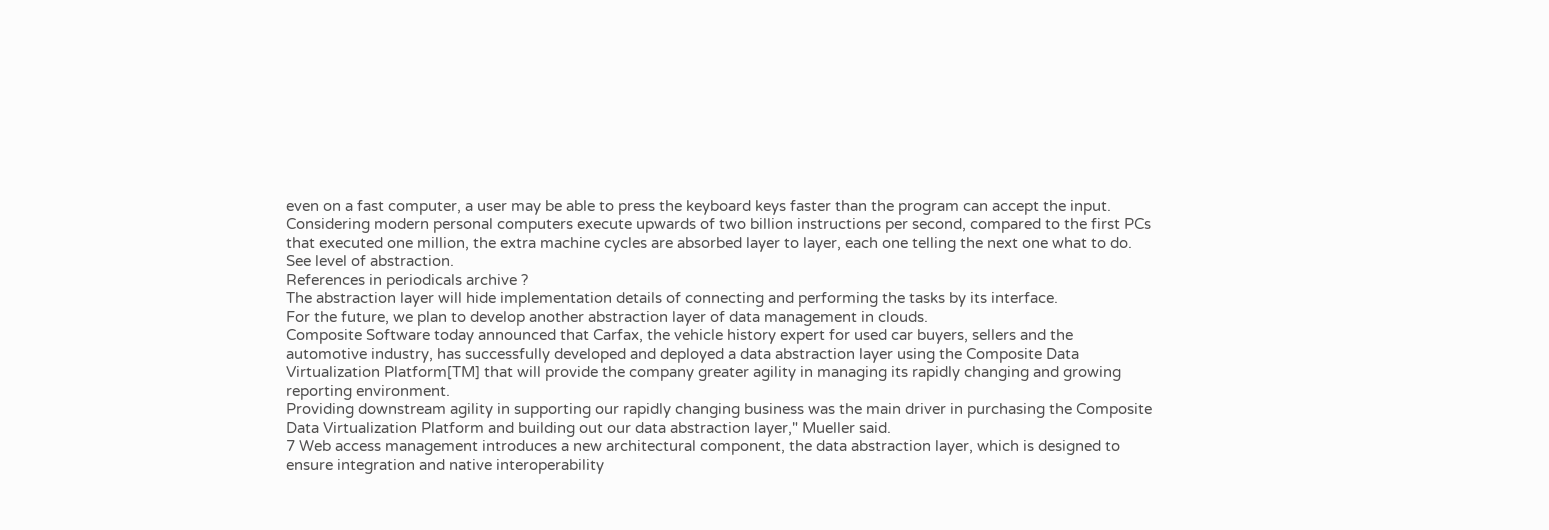even on a fast computer, a user may be able to press the keyboard keys faster than the program can accept the input. Considering modern personal computers execute upwards of two billion instructions per second, compared to the first PCs that executed one million, the extra machine cycles are absorbed layer to layer, each one telling the next one what to do. See level of abstraction.
References in periodicals archive ?
The abstraction layer will hide implementation details of connecting and performing the tasks by its interface.
For the future, we plan to develop another abstraction layer of data management in clouds.
Composite Software today announced that Carfax, the vehicle history expert for used car buyers, sellers and the automotive industry, has successfully developed and deployed a data abstraction layer using the Composite Data Virtualization Platform[TM] that will provide the company greater agility in managing its rapidly changing and growing reporting environment.
Providing downstream agility in supporting our rapidly changing business was the main driver in purchasing the Composite Data Virtualization Platform and building out our data abstraction layer," Mueller said.
7 Web access management introduces a new architectural component, the data abstraction layer, which is designed to ensure integration and native interoperability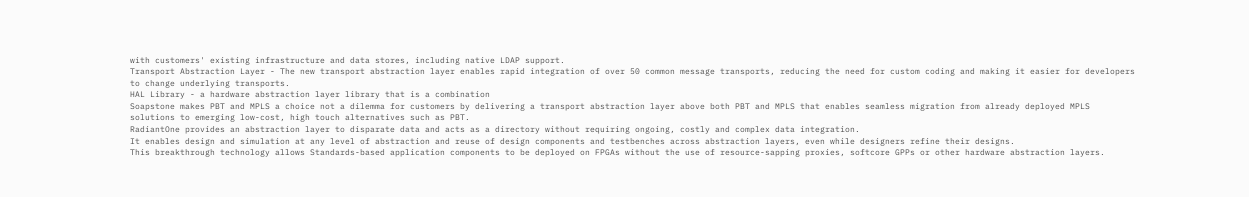with customers' existing infrastructure and data stores, including native LDAP support.
Transport Abstraction Layer - The new transport abstraction layer enables rapid integration of over 50 common message transports, reducing the need for custom coding and making it easier for developers to change underlying transports.
HAL Library - a hardware abstraction layer library that is a combination
Soapstone makes PBT and MPLS a choice not a dilemma for customers by delivering a transport abstraction layer above both PBT and MPLS that enables seamless migration from already deployed MPLS solutions to emerging low-cost, high touch alternatives such as PBT.
RadiantOne provides an abstraction layer to disparate data and acts as a directory without requiring ongoing, costly and complex data integration.
It enables design and simulation at any level of abstraction and reuse of design components and testbenches across abstraction layers, even while designers refine their designs.
This breakthrough technology allows Standards-based application components to be deployed on FPGAs without the use of resource-sapping proxies, softcore GPPs or other hardware abstraction layers.